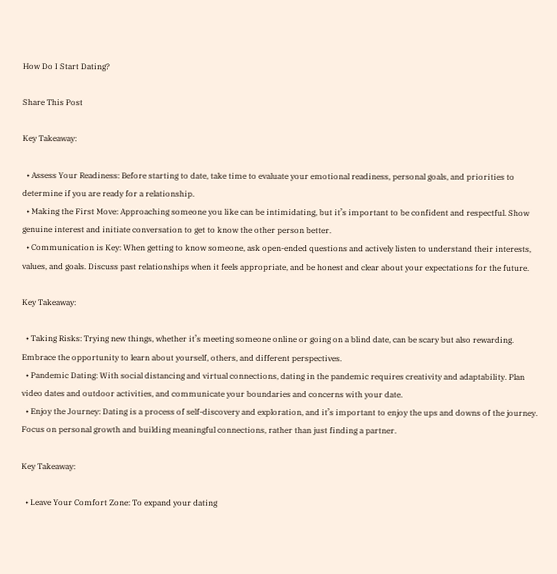How Do I Start Dating?

Share This Post

Key Takeaway:

  • Assess Your Readiness: Before starting to date, take time to evaluate your emotional readiness, personal goals, and priorities to determine if you are ready for a relationship.
  • Making the First Move: Approaching someone you like can be intimidating, but it’s important to be confident and respectful. Show genuine interest and initiate conversation to get to know the other person better.
  • Communication is Key: When getting to know someone, ask open-ended questions and actively listen to understand their interests, values, and goals. Discuss past relationships when it feels appropriate, and be honest and clear about your expectations for the future.

Key Takeaway:

  • Taking Risks: Trying new things, whether it’s meeting someone online or going on a blind date, can be scary but also rewarding. Embrace the opportunity to learn about yourself, others, and different perspectives.
  • Pandemic Dating: With social distancing and virtual connections, dating in the pandemic requires creativity and adaptability. Plan video dates and outdoor activities, and communicate your boundaries and concerns with your date.
  • Enjoy the Journey: Dating is a process of self-discovery and exploration, and it’s important to enjoy the ups and downs of the journey. Focus on personal growth and building meaningful connections, rather than just finding a partner.

Key Takeaway:

  • Leave Your Comfort Zone: To expand your dating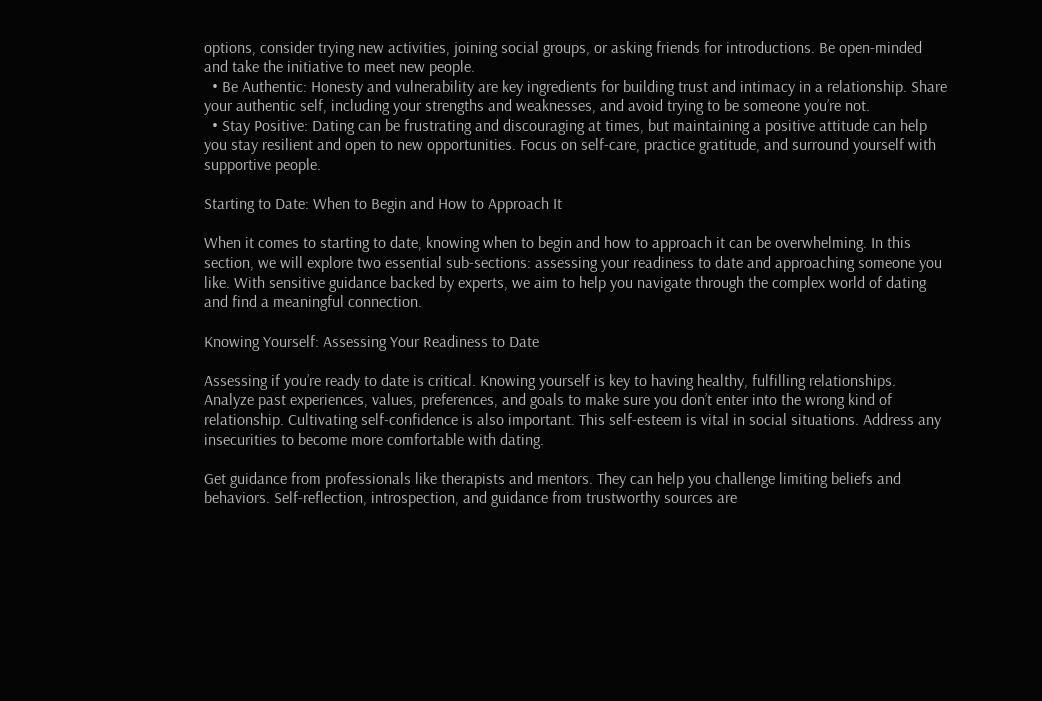options, consider trying new activities, joining social groups, or asking friends for introductions. Be open-minded and take the initiative to meet new people.
  • Be Authentic: Honesty and vulnerability are key ingredients for building trust and intimacy in a relationship. Share your authentic self, including your strengths and weaknesses, and avoid trying to be someone you’re not.
  • Stay Positive: Dating can be frustrating and discouraging at times, but maintaining a positive attitude can help you stay resilient and open to new opportunities. Focus on self-care, practice gratitude, and surround yourself with supportive people.

Starting to Date: When to Begin and How to Approach It

When it comes to starting to date, knowing when to begin and how to approach it can be overwhelming. In this section, we will explore two essential sub-sections: assessing your readiness to date and approaching someone you like. With sensitive guidance backed by experts, we aim to help you navigate through the complex world of dating and find a meaningful connection.

Knowing Yourself: Assessing Your Readiness to Date

Assessing if you’re ready to date is critical. Knowing yourself is key to having healthy, fulfilling relationships. Analyze past experiences, values, preferences, and goals to make sure you don’t enter into the wrong kind of relationship. Cultivating self-confidence is also important. This self-esteem is vital in social situations. Address any insecurities to become more comfortable with dating.

Get guidance from professionals like therapists and mentors. They can help you challenge limiting beliefs and behaviors. Self-reflection, introspection, and guidance from trustworthy sources are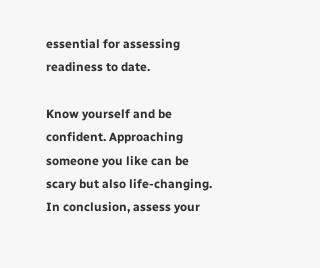essential for assessing readiness to date.

Know yourself and be confident. Approaching someone you like can be scary but also life-changing. In conclusion, assess your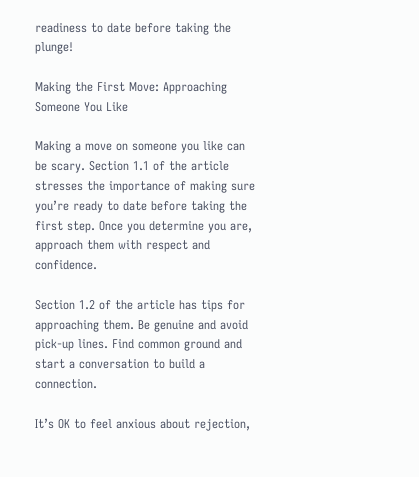readiness to date before taking the plunge!

Making the First Move: Approaching Someone You Like

Making a move on someone you like can be scary. Section 1.1 of the article stresses the importance of making sure you’re ready to date before taking the first step. Once you determine you are, approach them with respect and confidence.

Section 1.2 of the article has tips for approaching them. Be genuine and avoid pick-up lines. Find common ground and start a conversation to build a connection.

It’s OK to feel anxious about rejection,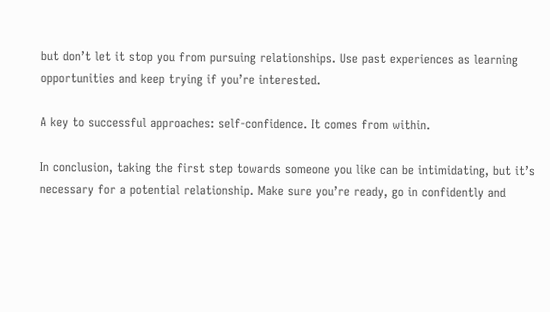but don’t let it stop you from pursuing relationships. Use past experiences as learning opportunities and keep trying if you’re interested.

A key to successful approaches: self-confidence. It comes from within.

In conclusion, taking the first step towards someone you like can be intimidating, but it’s necessary for a potential relationship. Make sure you’re ready, go in confidently and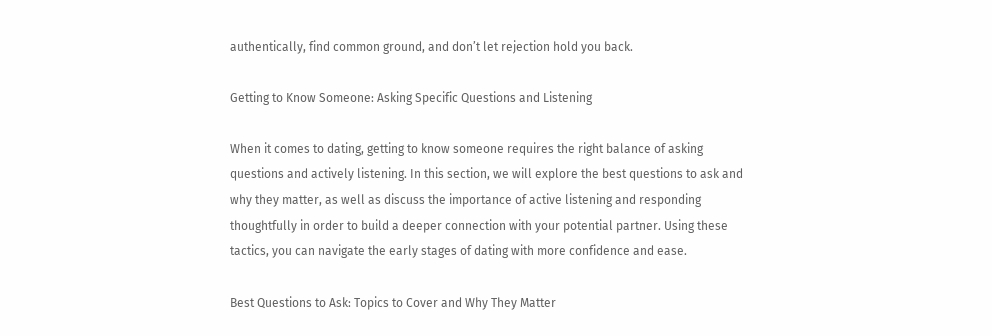authentically, find common ground, and don’t let rejection hold you back.

Getting to Know Someone: Asking Specific Questions and Listening

When it comes to dating, getting to know someone requires the right balance of asking questions and actively listening. In this section, we will explore the best questions to ask and why they matter, as well as discuss the importance of active listening and responding thoughtfully in order to build a deeper connection with your potential partner. Using these tactics, you can navigate the early stages of dating with more confidence and ease.

Best Questions to Ask: Topics to Cover and Why They Matter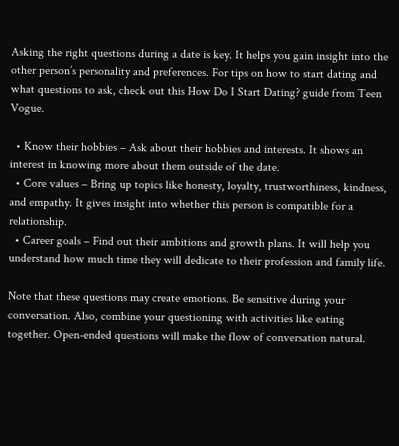Asking the right questions during a date is key. It helps you gain insight into the other person’s personality and preferences. For tips on how to start dating and what questions to ask, check out this How Do I Start Dating? guide from Teen Vogue.

  • Know their hobbies – Ask about their hobbies and interests. It shows an interest in knowing more about them outside of the date.
  • Core values – Bring up topics like honesty, loyalty, trustworthiness, kindness, and empathy. It gives insight into whether this person is compatible for a relationship.
  • Career goals – Find out their ambitions and growth plans. It will help you understand how much time they will dedicate to their profession and family life.

Note that these questions may create emotions. Be sensitive during your conversation. Also, combine your questioning with activities like eating together. Open-ended questions will make the flow of conversation natural.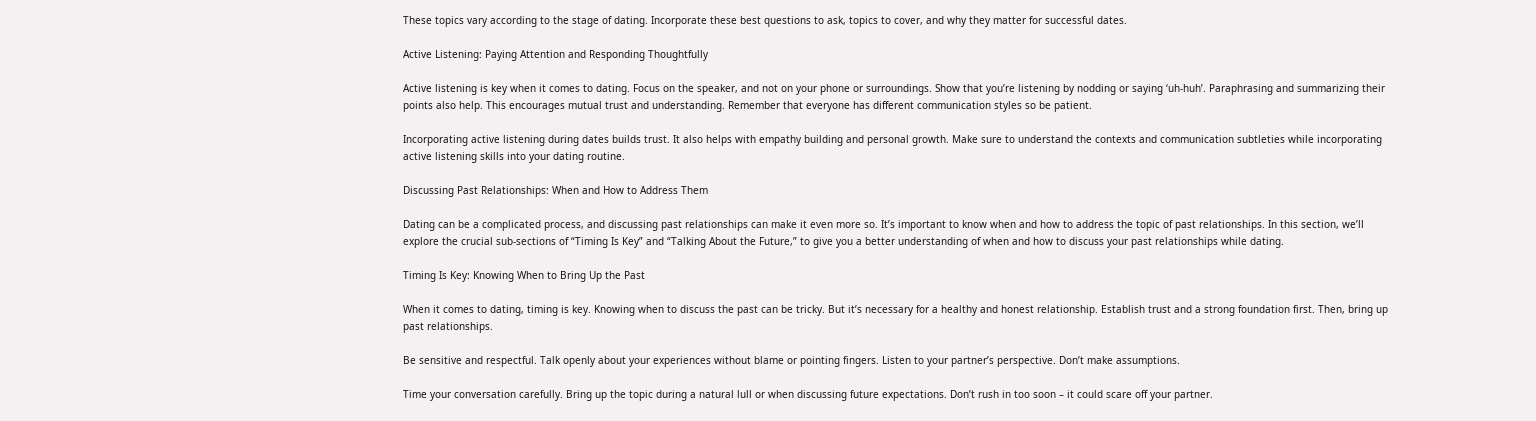These topics vary according to the stage of dating. Incorporate these best questions to ask, topics to cover, and why they matter for successful dates.

Active Listening: Paying Attention and Responding Thoughtfully

Active listening is key when it comes to dating. Focus on the speaker, and not on your phone or surroundings. Show that you’re listening by nodding or saying ‘uh-huh’. Paraphrasing and summarizing their points also help. This encourages mutual trust and understanding. Remember that everyone has different communication styles so be patient.

Incorporating active listening during dates builds trust. It also helps with empathy building and personal growth. Make sure to understand the contexts and communication subtleties while incorporating active listening skills into your dating routine.

Discussing Past Relationships: When and How to Address Them

Dating can be a complicated process, and discussing past relationships can make it even more so. It’s important to know when and how to address the topic of past relationships. In this section, we’ll explore the crucial sub-sections of “Timing Is Key” and “Talking About the Future,” to give you a better understanding of when and how to discuss your past relationships while dating.

Timing Is Key: Knowing When to Bring Up the Past

When it comes to dating, timing is key. Knowing when to discuss the past can be tricky. But it’s necessary for a healthy and honest relationship. Establish trust and a strong foundation first. Then, bring up past relationships.

Be sensitive and respectful. Talk openly about your experiences without blame or pointing fingers. Listen to your partner’s perspective. Don’t make assumptions.

Time your conversation carefully. Bring up the topic during a natural lull or when discussing future expectations. Don’t rush in too soon – it could scare off your partner.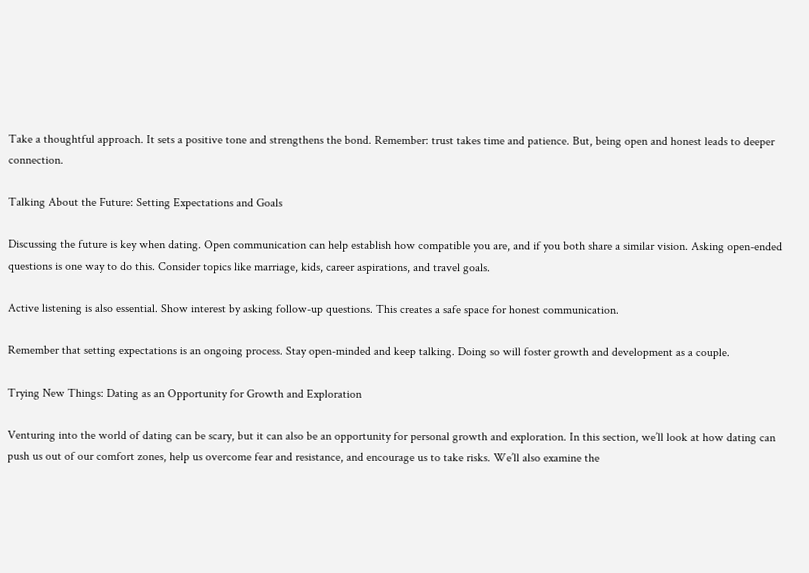Take a thoughtful approach. It sets a positive tone and strengthens the bond. Remember: trust takes time and patience. But, being open and honest leads to deeper connection.

Talking About the Future: Setting Expectations and Goals

Discussing the future is key when dating. Open communication can help establish how compatible you are, and if you both share a similar vision. Asking open-ended questions is one way to do this. Consider topics like marriage, kids, career aspirations, and travel goals.

Active listening is also essential. Show interest by asking follow-up questions. This creates a safe space for honest communication.

Remember that setting expectations is an ongoing process. Stay open-minded and keep talking. Doing so will foster growth and development as a couple.

Trying New Things: Dating as an Opportunity for Growth and Exploration

Venturing into the world of dating can be scary, but it can also be an opportunity for personal growth and exploration. In this section, we’ll look at how dating can push us out of our comfort zones, help us overcome fear and resistance, and encourage us to take risks. We’ll also examine the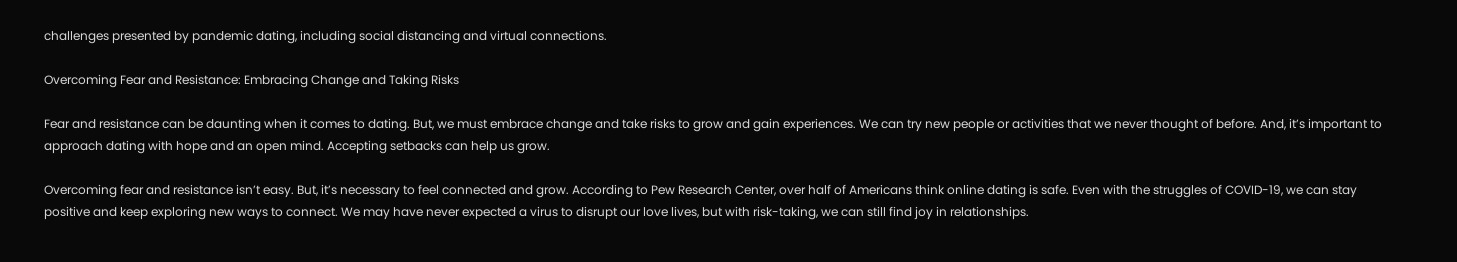challenges presented by pandemic dating, including social distancing and virtual connections.

Overcoming Fear and Resistance: Embracing Change and Taking Risks

Fear and resistance can be daunting when it comes to dating. But, we must embrace change and take risks to grow and gain experiences. We can try new people or activities that we never thought of before. And, it’s important to approach dating with hope and an open mind. Accepting setbacks can help us grow.

Overcoming fear and resistance isn’t easy. But, it’s necessary to feel connected and grow. According to Pew Research Center, over half of Americans think online dating is safe. Even with the struggles of COVID-19, we can stay positive and keep exploring new ways to connect. We may have never expected a virus to disrupt our love lives, but with risk-taking, we can still find joy in relationships.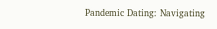Pandemic Dating: Navigating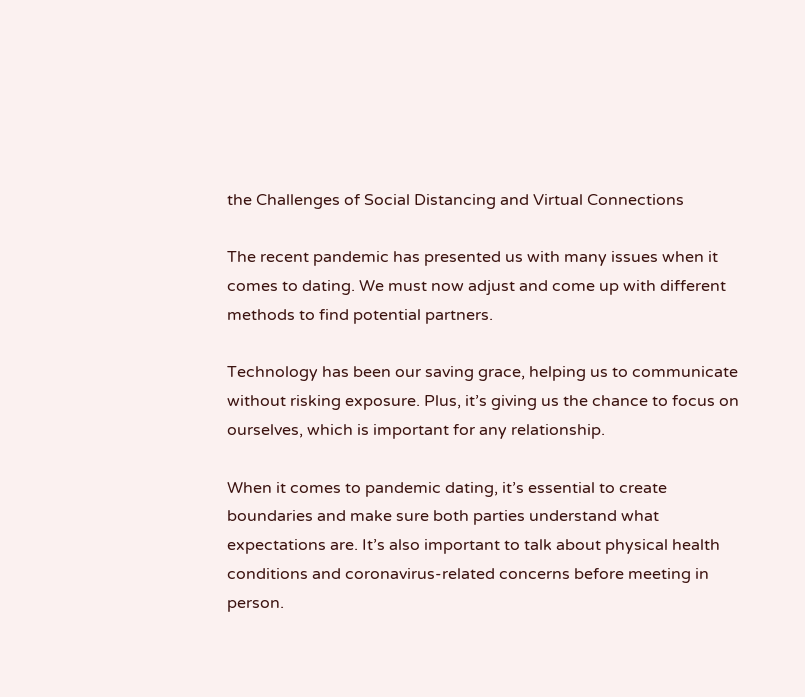the Challenges of Social Distancing and Virtual Connections

The recent pandemic has presented us with many issues when it comes to dating. We must now adjust and come up with different methods to find potential partners.

Technology has been our saving grace, helping us to communicate without risking exposure. Plus, it’s giving us the chance to focus on ourselves, which is important for any relationship.

When it comes to pandemic dating, it’s essential to create boundaries and make sure both parties understand what expectations are. It’s also important to talk about physical health conditions and coronavirus-related concerns before meeting in person.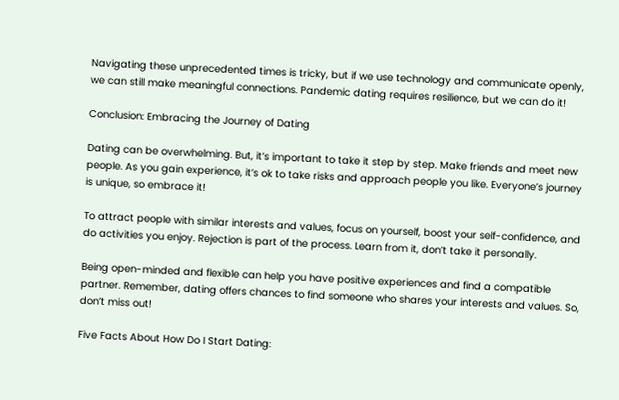Navigating these unprecedented times is tricky, but if we use technology and communicate openly, we can still make meaningful connections. Pandemic dating requires resilience, but we can do it!

Conclusion: Embracing the Journey of Dating

Dating can be overwhelming. But, it’s important to take it step by step. Make friends and meet new people. As you gain experience, it’s ok to take risks and approach people you like. Everyone’s journey is unique, so embrace it!

To attract people with similar interests and values, focus on yourself, boost your self-confidence, and do activities you enjoy. Rejection is part of the process. Learn from it, don’t take it personally.

Being open-minded and flexible can help you have positive experiences and find a compatible partner. Remember, dating offers chances to find someone who shares your interests and values. So, don’t miss out!

Five Facts About How Do I Start Dating: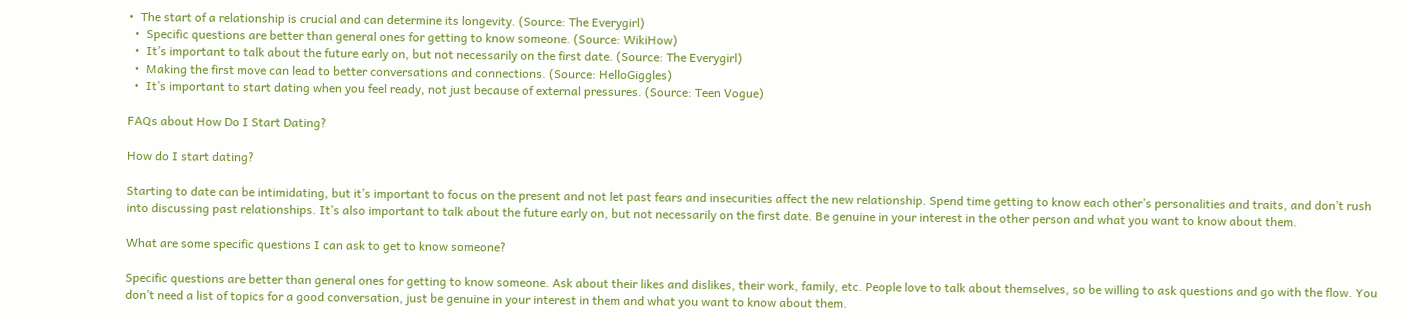•  The start of a relationship is crucial and can determine its longevity. (Source: The Everygirl)
  •  Specific questions are better than general ones for getting to know someone. (Source: WikiHow)
  •  It’s important to talk about the future early on, but not necessarily on the first date. (Source: The Everygirl)
  •  Making the first move can lead to better conversations and connections. (Source: HelloGiggles)
  •  It’s important to start dating when you feel ready, not just because of external pressures. (Source: Teen Vogue)

FAQs about How Do I Start Dating?

How do I start dating?

Starting to date can be intimidating, but it’s important to focus on the present and not let past fears and insecurities affect the new relationship. Spend time getting to know each other’s personalities and traits, and don’t rush into discussing past relationships. It’s also important to talk about the future early on, but not necessarily on the first date. Be genuine in your interest in the other person and what you want to know about them.

What are some specific questions I can ask to get to know someone?

Specific questions are better than general ones for getting to know someone. Ask about their likes and dislikes, their work, family, etc. People love to talk about themselves, so be willing to ask questions and go with the flow. You don’t need a list of topics for a good conversation, just be genuine in your interest in them and what you want to know about them.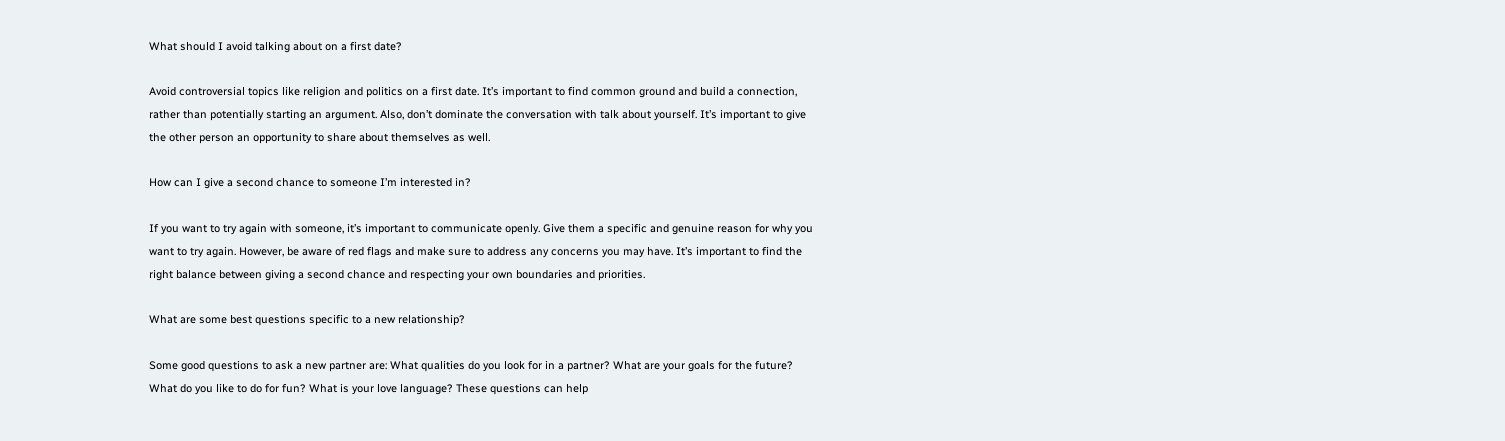What should I avoid talking about on a first date?

Avoid controversial topics like religion and politics on a first date. It’s important to find common ground and build a connection, rather than potentially starting an argument. Also, don’t dominate the conversation with talk about yourself. It’s important to give the other person an opportunity to share about themselves as well.

How can I give a second chance to someone I’m interested in?

If you want to try again with someone, it’s important to communicate openly. Give them a specific and genuine reason for why you want to try again. However, be aware of red flags and make sure to address any concerns you may have. It’s important to find the right balance between giving a second chance and respecting your own boundaries and priorities.

What are some best questions specific to a new relationship?

Some good questions to ask a new partner are: What qualities do you look for in a partner? What are your goals for the future? What do you like to do for fun? What is your love language? These questions can help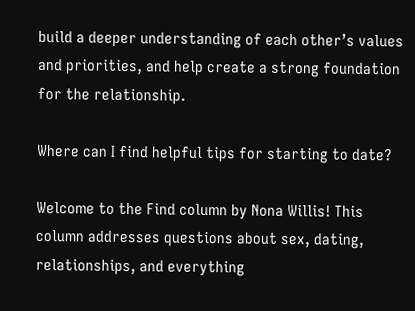build a deeper understanding of each other’s values and priorities, and help create a strong foundation for the relationship.

Where can I find helpful tips for starting to date?

Welcome to the Find column by Nona Willis! This column addresses questions about sex, dating, relationships, and everything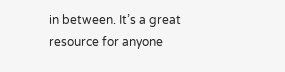in between. It’s a great resource for anyone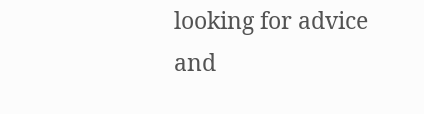looking for advice and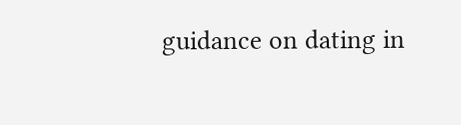guidance on dating in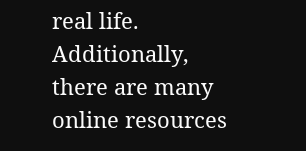real life. Additionally, there are many online resources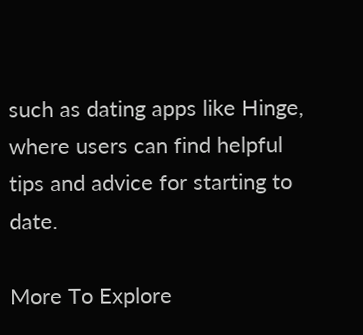such as dating apps like Hinge, where users can find helpful tips and advice for starting to date.

More To Explore